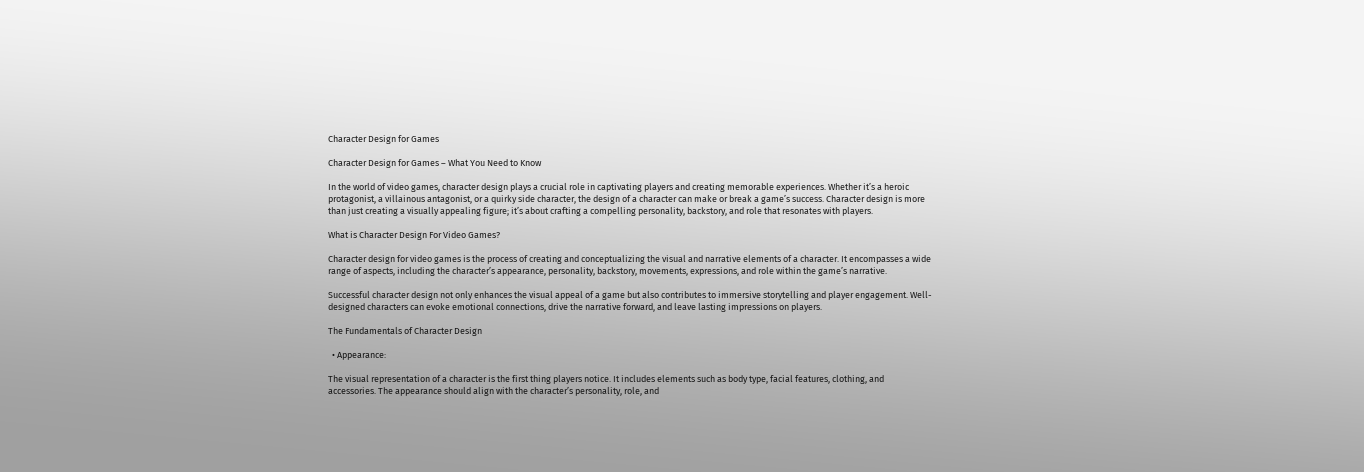Character Design for Games

Character Design for Games – What You Need to Know

In the world of video games, character design plays a crucial role in captivating players and creating memorable experiences. Whether it’s a heroic protagonist, a villainous antagonist, or a quirky side character, the design of a character can make or break a game’s success. Character design is more than just creating a visually appealing figure; it’s about crafting a compelling personality, backstory, and role that resonates with players.

What is Character Design For Video Games?

Character design for video games is the process of creating and conceptualizing the visual and narrative elements of a character. It encompasses a wide range of aspects, including the character’s appearance, personality, backstory, movements, expressions, and role within the game’s narrative.

Successful character design not only enhances the visual appeal of a game but also contributes to immersive storytelling and player engagement. Well-designed characters can evoke emotional connections, drive the narrative forward, and leave lasting impressions on players.

The Fundamentals of Character Design

  • Appearance:

The visual representation of a character is the first thing players notice. It includes elements such as body type, facial features, clothing, and accessories. The appearance should align with the character’s personality, role, and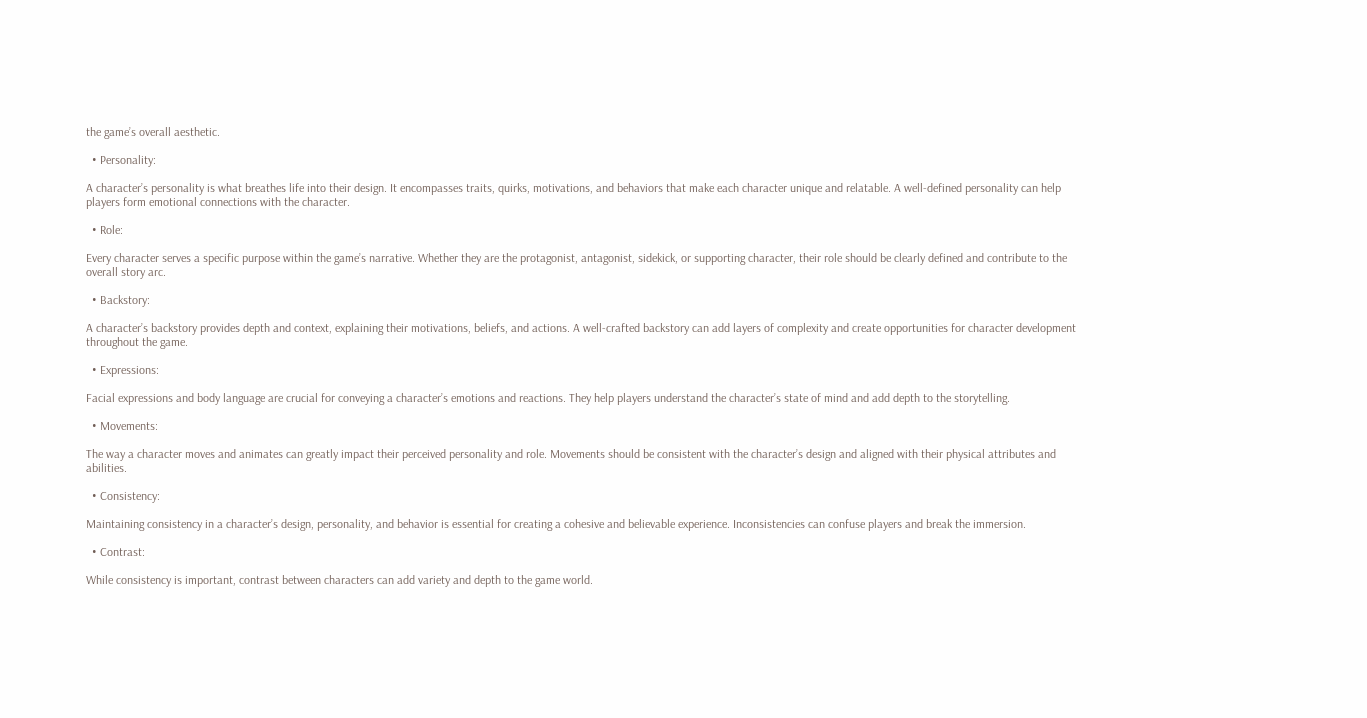the game’s overall aesthetic.

  • Personality:

A character’s personality is what breathes life into their design. It encompasses traits, quirks, motivations, and behaviors that make each character unique and relatable. A well-defined personality can help players form emotional connections with the character.

  • Role:

Every character serves a specific purpose within the game’s narrative. Whether they are the protagonist, antagonist, sidekick, or supporting character, their role should be clearly defined and contribute to the overall story arc.

  • Backstory:

A character’s backstory provides depth and context, explaining their motivations, beliefs, and actions. A well-crafted backstory can add layers of complexity and create opportunities for character development throughout the game.

  • Expressions:

Facial expressions and body language are crucial for conveying a character’s emotions and reactions. They help players understand the character’s state of mind and add depth to the storytelling.

  • Movements:

The way a character moves and animates can greatly impact their perceived personality and role. Movements should be consistent with the character’s design and aligned with their physical attributes and abilities.

  • Consistency:

Maintaining consistency in a character’s design, personality, and behavior is essential for creating a cohesive and believable experience. Inconsistencies can confuse players and break the immersion.

  • Contrast:

While consistency is important, contrast between characters can add variety and depth to the game world.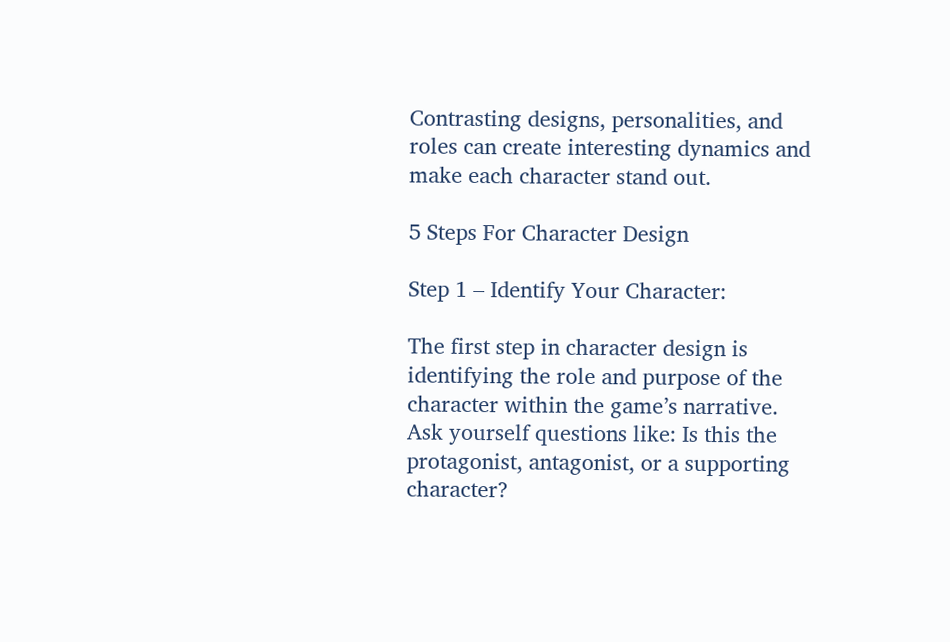Contrasting designs, personalities, and roles can create interesting dynamics and make each character stand out.

5 Steps For Character Design

Step 1 – Identify Your Character:

The first step in character design is identifying the role and purpose of the character within the game’s narrative. Ask yourself questions like: Is this the protagonist, antagonist, or a supporting character?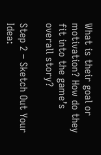What is their goal or motivation? How do they fit into the game’s overall story?

Step 2 – Sketch Out Your Idea: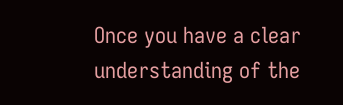Once you have a clear understanding of the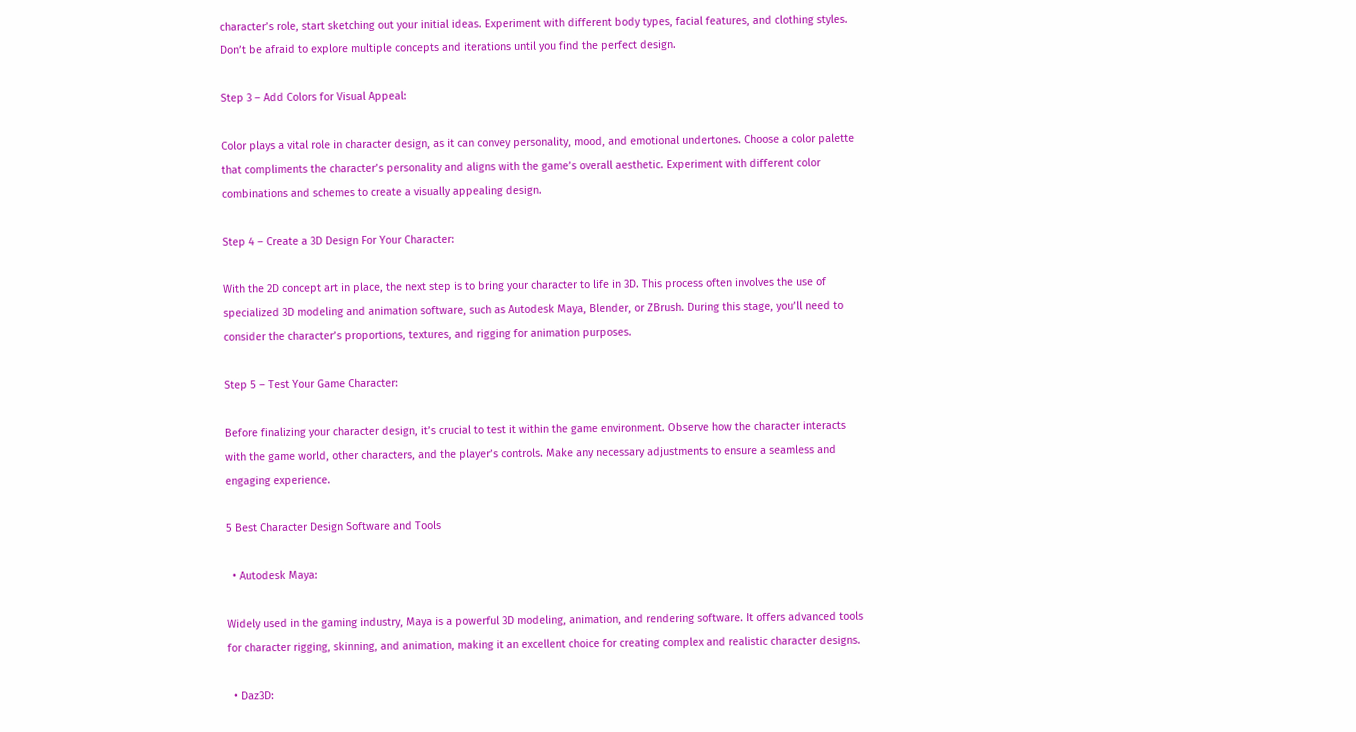character’s role, start sketching out your initial ideas. Experiment with different body types, facial features, and clothing styles. Don’t be afraid to explore multiple concepts and iterations until you find the perfect design.

Step 3 – Add Colors for Visual Appeal:

Color plays a vital role in character design, as it can convey personality, mood, and emotional undertones. Choose a color palette that compliments the character’s personality and aligns with the game’s overall aesthetic. Experiment with different color combinations and schemes to create a visually appealing design.

Step 4 – Create a 3D Design For Your Character:

With the 2D concept art in place, the next step is to bring your character to life in 3D. This process often involves the use of specialized 3D modeling and animation software, such as Autodesk Maya, Blender, or ZBrush. During this stage, you’ll need to consider the character’s proportions, textures, and rigging for animation purposes.

Step 5 – Test Your Game Character:

Before finalizing your character design, it’s crucial to test it within the game environment. Observe how the character interacts with the game world, other characters, and the player’s controls. Make any necessary adjustments to ensure a seamless and engaging experience.

5 Best Character Design Software and Tools

  • Autodesk Maya:

Widely used in the gaming industry, Maya is a powerful 3D modeling, animation, and rendering software. It offers advanced tools for character rigging, skinning, and animation, making it an excellent choice for creating complex and realistic character designs.

  • Daz3D: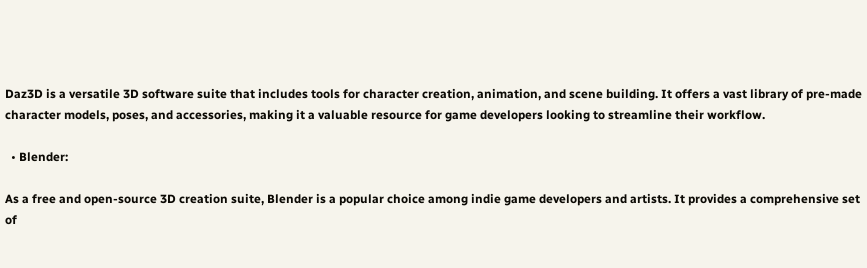Daz3D is a versatile 3D software suite that includes tools for character creation, animation, and scene building. It offers a vast library of pre-made character models, poses, and accessories, making it a valuable resource for game developers looking to streamline their workflow.

  • Blender:

As a free and open-source 3D creation suite, Blender is a popular choice among indie game developers and artists. It provides a comprehensive set of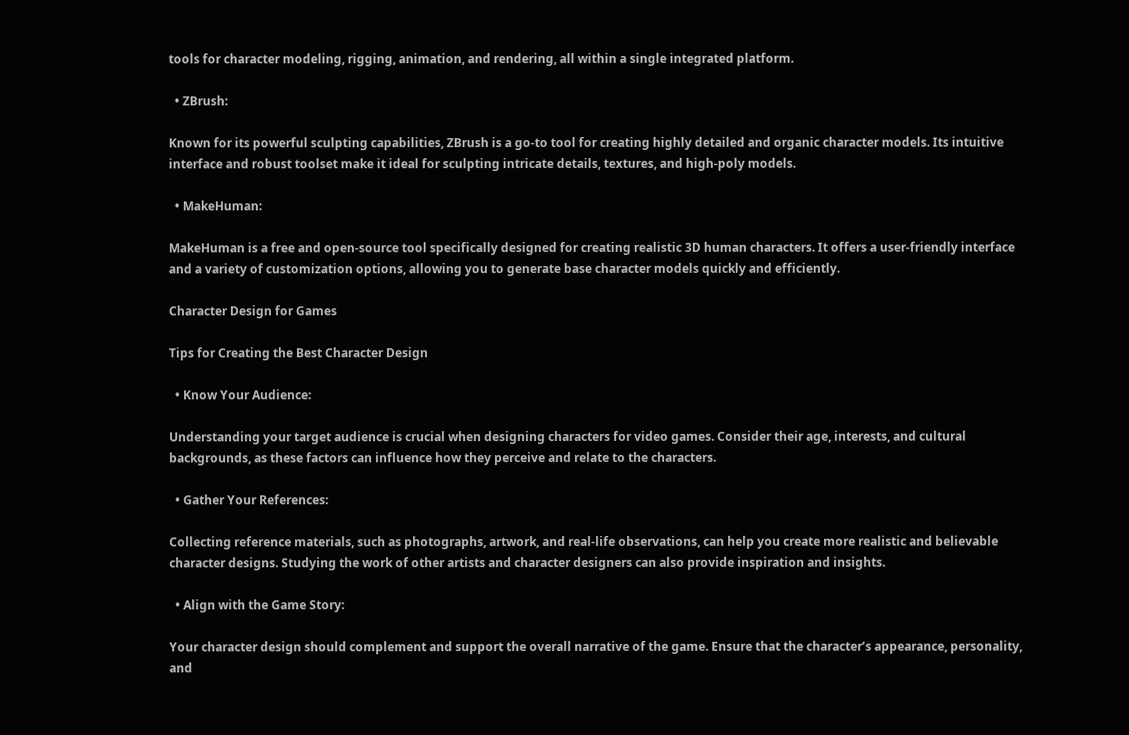tools for character modeling, rigging, animation, and rendering, all within a single integrated platform.

  • ZBrush:

Known for its powerful sculpting capabilities, ZBrush is a go-to tool for creating highly detailed and organic character models. Its intuitive interface and robust toolset make it ideal for sculpting intricate details, textures, and high-poly models.

  • MakeHuman:

MakeHuman is a free and open-source tool specifically designed for creating realistic 3D human characters. It offers a user-friendly interface and a variety of customization options, allowing you to generate base character models quickly and efficiently.

Character Design for Games

Tips for Creating the Best Character Design

  • Know Your Audience:

Understanding your target audience is crucial when designing characters for video games. Consider their age, interests, and cultural backgrounds, as these factors can influence how they perceive and relate to the characters.

  • Gather Your References:

Collecting reference materials, such as photographs, artwork, and real-life observations, can help you create more realistic and believable character designs. Studying the work of other artists and character designers can also provide inspiration and insights.

  • Align with the Game Story:

Your character design should complement and support the overall narrative of the game. Ensure that the character’s appearance, personality, and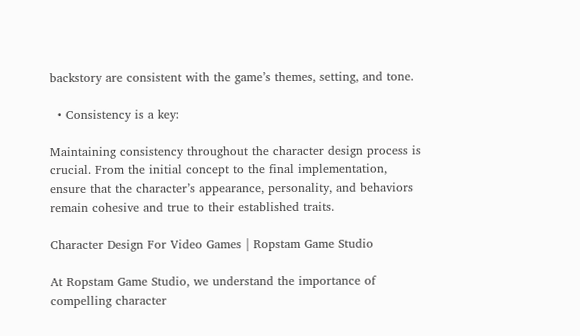backstory are consistent with the game’s themes, setting, and tone.

  • Consistency is a key:

Maintaining consistency throughout the character design process is crucial. From the initial concept to the final implementation, ensure that the character’s appearance, personality, and behaviors remain cohesive and true to their established traits.

Character Design For Video Games | Ropstam Game Studio

At Ropstam Game Studio, we understand the importance of compelling character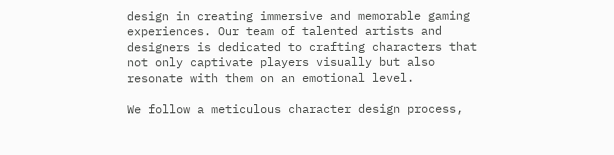design in creating immersive and memorable gaming experiences. Our team of talented artists and designers is dedicated to crafting characters that not only captivate players visually but also resonate with them on an emotional level.

We follow a meticulous character design process,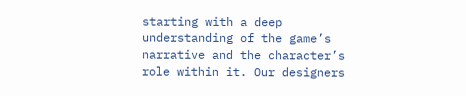starting with a deep understanding of the game’s narrative and the character’s role within it. Our designers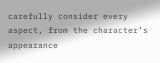carefully consider every aspect, from the character’s appearance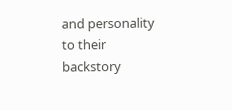and personality to their backstory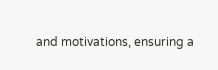and motivations, ensuring a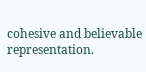cohesive and believable representation.